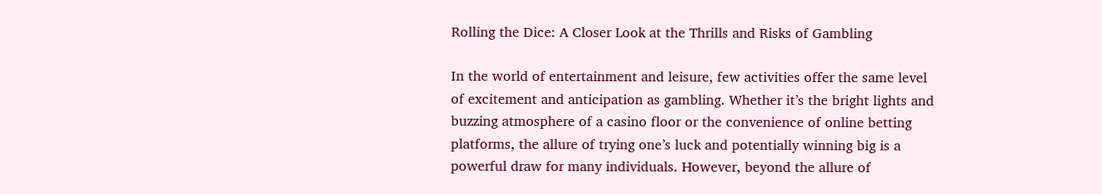Rolling the Dice: A Closer Look at the Thrills and Risks of Gambling

In the world of entertainment and leisure, few activities offer the same level of excitement and anticipation as gambling. Whether it’s the bright lights and buzzing atmosphere of a casino floor or the convenience of online betting platforms, the allure of trying one’s luck and potentially winning big is a powerful draw for many individuals. However, beyond the allure of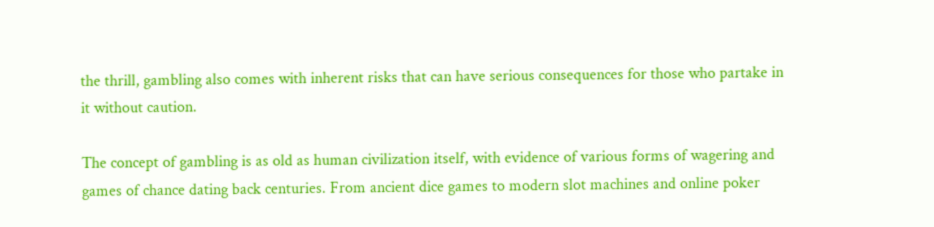the thrill, gambling also comes with inherent risks that can have serious consequences for those who partake in it without caution.

The concept of gambling is as old as human civilization itself, with evidence of various forms of wagering and games of chance dating back centuries. From ancient dice games to modern slot machines and online poker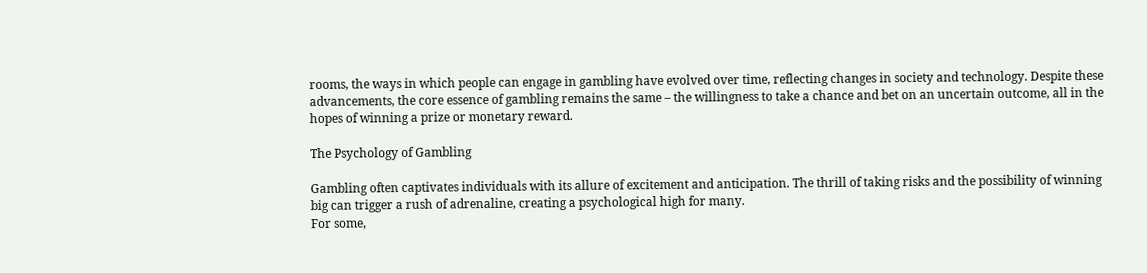rooms, the ways in which people can engage in gambling have evolved over time, reflecting changes in society and technology. Despite these advancements, the core essence of gambling remains the same – the willingness to take a chance and bet on an uncertain outcome, all in the hopes of winning a prize or monetary reward.

The Psychology of Gambling

Gambling often captivates individuals with its allure of excitement and anticipation. The thrill of taking risks and the possibility of winning big can trigger a rush of adrenaline, creating a psychological high for many.
For some,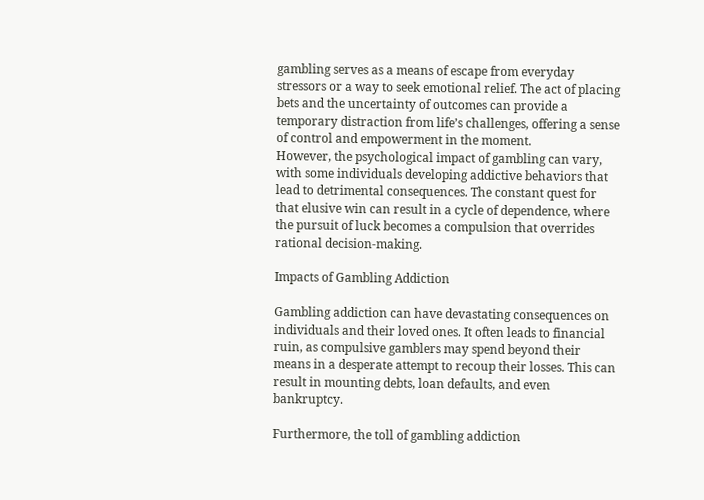gambling serves as a means of escape from everyday stressors or a way to seek emotional relief. The act of placing bets and the uncertainty of outcomes can provide a temporary distraction from life’s challenges, offering a sense of control and empowerment in the moment.
However, the psychological impact of gambling can vary, with some individuals developing addictive behaviors that lead to detrimental consequences. The constant quest for that elusive win can result in a cycle of dependence, where the pursuit of luck becomes a compulsion that overrides rational decision-making.

Impacts of Gambling Addiction

Gambling addiction can have devastating consequences on individuals and their loved ones. It often leads to financial ruin, as compulsive gamblers may spend beyond their means in a desperate attempt to recoup their losses. This can result in mounting debts, loan defaults, and even bankruptcy.

Furthermore, the toll of gambling addiction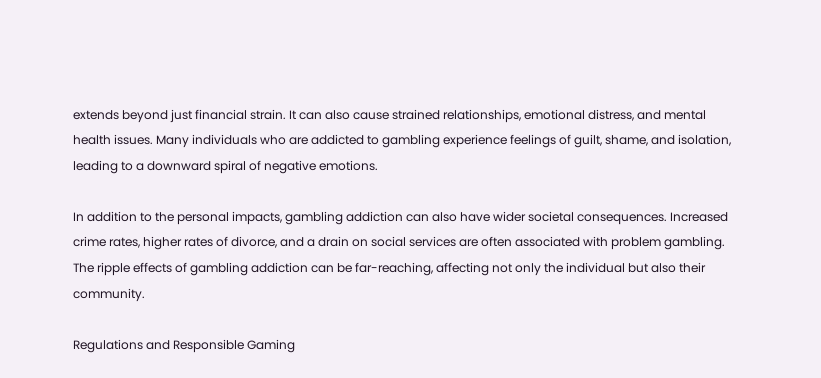extends beyond just financial strain. It can also cause strained relationships, emotional distress, and mental health issues. Many individuals who are addicted to gambling experience feelings of guilt, shame, and isolation, leading to a downward spiral of negative emotions.

In addition to the personal impacts, gambling addiction can also have wider societal consequences. Increased crime rates, higher rates of divorce, and a drain on social services are often associated with problem gambling. The ripple effects of gambling addiction can be far-reaching, affecting not only the individual but also their community.

Regulations and Responsible Gaming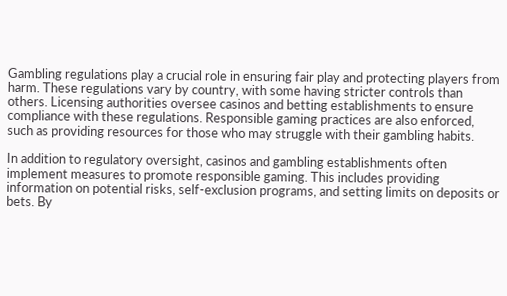Gambling regulations play a crucial role in ensuring fair play and protecting players from harm. These regulations vary by country, with some having stricter controls than others. Licensing authorities oversee casinos and betting establishments to ensure compliance with these regulations. Responsible gaming practices are also enforced, such as providing resources for those who may struggle with their gambling habits.

In addition to regulatory oversight, casinos and gambling establishments often implement measures to promote responsible gaming. This includes providing information on potential risks, self-exclusion programs, and setting limits on deposits or bets. By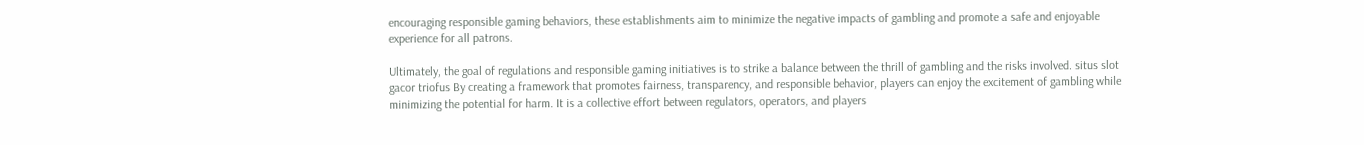encouraging responsible gaming behaviors, these establishments aim to minimize the negative impacts of gambling and promote a safe and enjoyable experience for all patrons.

Ultimately, the goal of regulations and responsible gaming initiatives is to strike a balance between the thrill of gambling and the risks involved. situs slot gacor triofus By creating a framework that promotes fairness, transparency, and responsible behavior, players can enjoy the excitement of gambling while minimizing the potential for harm. It is a collective effort between regulators, operators, and players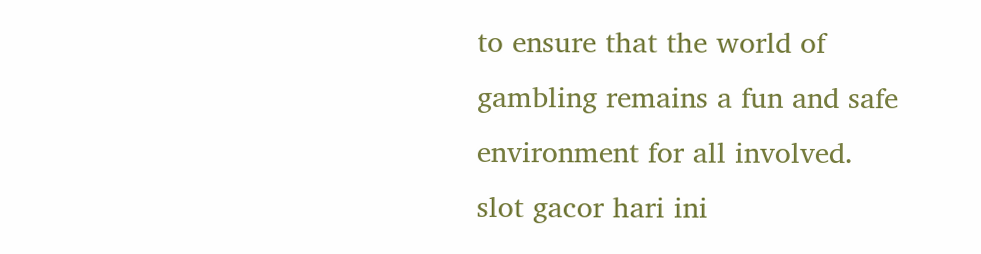to ensure that the world of gambling remains a fun and safe environment for all involved. slot gacor hari ini